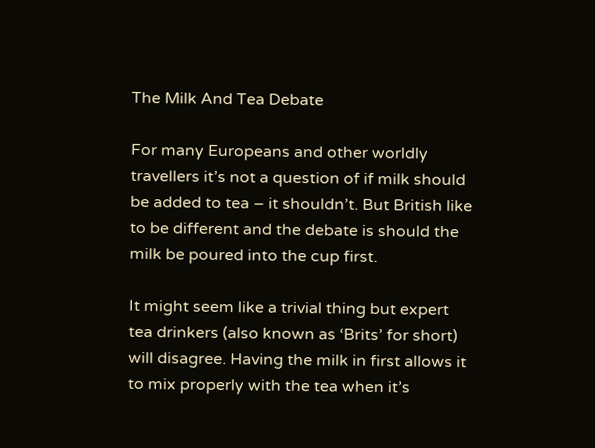The Milk And Tea Debate

For many Europeans and other worldly travellers it’s not a question of if milk should be added to tea – it shouldn’t. But British like to be different and the debate is should the milk be poured into the cup first.

It might seem like a trivial thing but expert tea drinkers (also known as ‘Brits’ for short) will disagree. Having the milk in first allows it to mix properly with the tea when it’s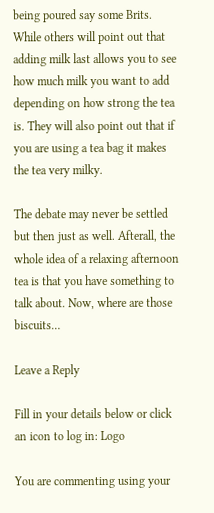being poured say some Brits. While others will point out that adding milk last allows you to see how much milk you want to add depending on how strong the tea is. They will also point out that if you are using a tea bag it makes the tea very milky.

The debate may never be settled but then just as well. Afterall, the whole idea of a relaxing afternoon tea is that you have something to talk about. Now, where are those biscuits…

Leave a Reply

Fill in your details below or click an icon to log in: Logo

You are commenting using your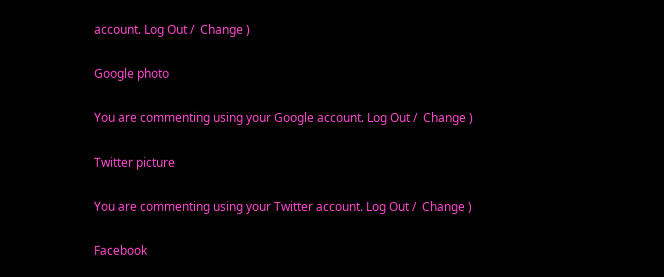account. Log Out /  Change )

Google photo

You are commenting using your Google account. Log Out /  Change )

Twitter picture

You are commenting using your Twitter account. Log Out /  Change )

Facebook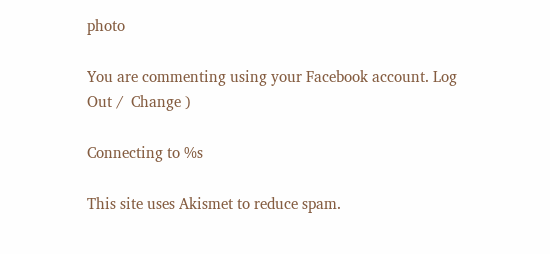photo

You are commenting using your Facebook account. Log Out /  Change )

Connecting to %s

This site uses Akismet to reduce spam.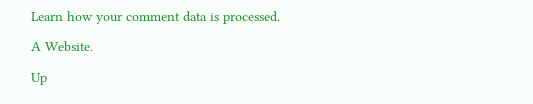Learn how your comment data is processed.

A Website.

Up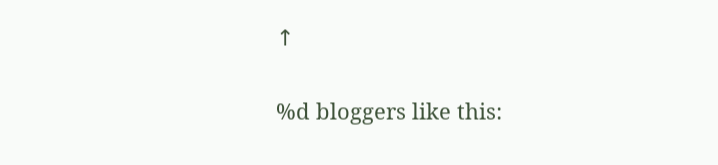↑

%d bloggers like this: